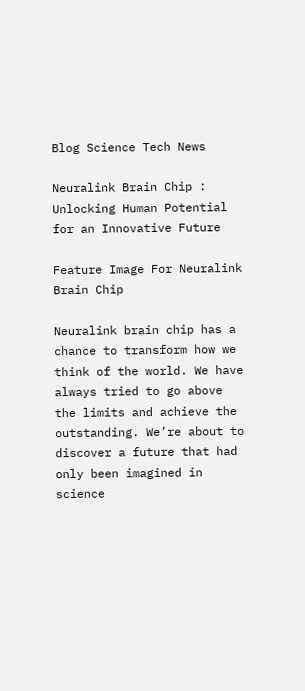Blog Science Tech News

Neuralink Brain Chip : Unlocking Human Potential for an Innovative Future

Feature Image For Neuralink Brain Chip

Neuralink brain chip has a chance to transform how we think of the world. We have always tried to go above the limits and achieve the outstanding. We’re about to discover a future that had only been imagined in science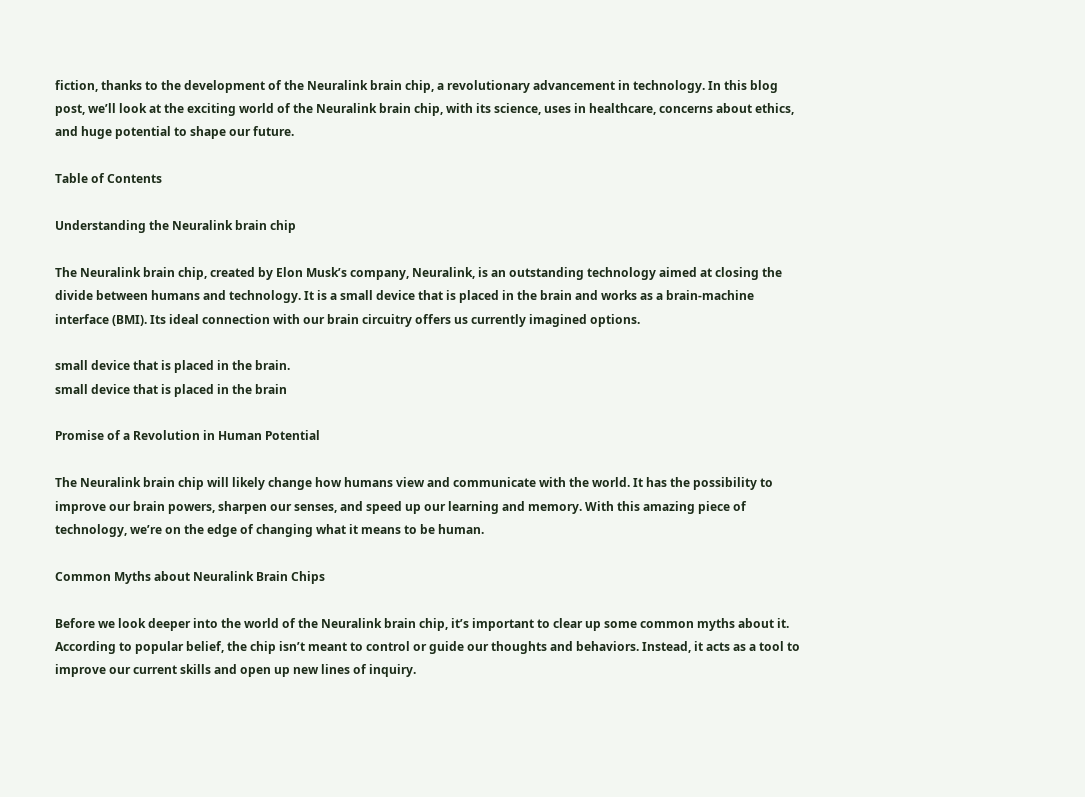fiction, thanks to the development of the Neuralink brain chip, a revolutionary advancement in technology. In this blog post, we’ll look at the exciting world of the Neuralink brain chip, with its science, uses in healthcare, concerns about ethics, and huge potential to shape our future.

Table of Contents

Understanding the Neuralink brain chip

The Neuralink brain chip, created by Elon Musk’s company, Neuralink, is an outstanding technology aimed at closing the divide between humans and technology. It is a small device that is placed in the brain and works as a brain-machine interface (BMI). Its ideal connection with our brain circuitry offers us currently imagined options.

small device that is placed in the brain.
small device that is placed in the brain

Promise of a Revolution in Human Potential

The Neuralink brain chip will likely change how humans view and communicate with the world. It has the possibility to improve our brain powers, sharpen our senses, and speed up our learning and memory. With this amazing piece of technology, we’re on the edge of changing what it means to be human.

Common Myths about Neuralink Brain Chips

Before we look deeper into the world of the Neuralink brain chip, it’s important to clear up some common myths about it. According to popular belief, the chip isn’t meant to control or guide our thoughts and behaviors. Instead, it acts as a tool to improve our current skills and open up new lines of inquiry.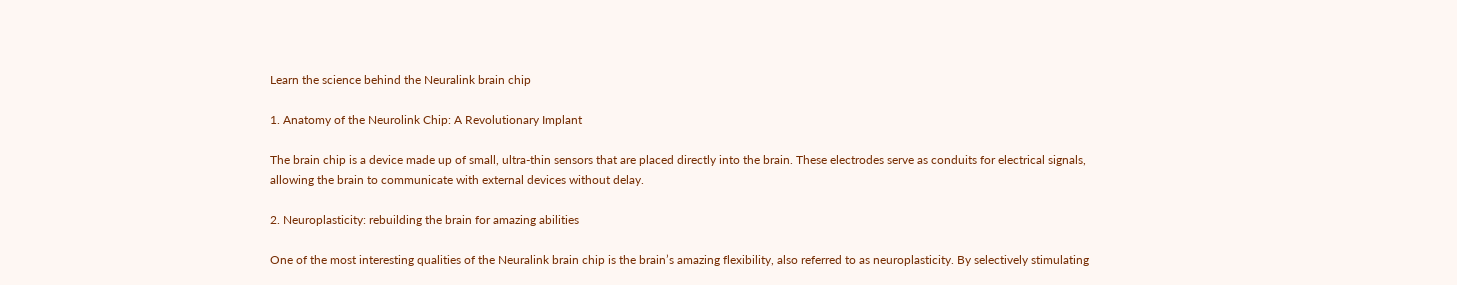Learn the science behind the Neuralink brain chip

1. Anatomy of the Neurolink Chip: A Revolutionary Implant

The brain chip is a device made up of small, ultra-thin sensors that are placed directly into the brain. These electrodes serve as conduits for electrical signals, allowing the brain to communicate with external devices without delay.

2. Neuroplasticity: rebuilding the brain for amazing abilities

One of the most interesting qualities of the Neuralink brain chip is the brain’s amazing flexibility, also referred to as neuroplasticity. By selectively stimulating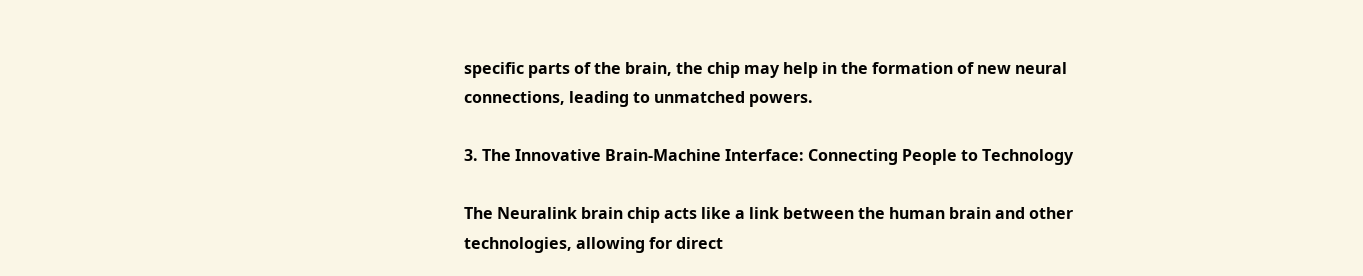specific parts of the brain, the chip may help in the formation of new neural connections, leading to unmatched powers.

3. The Innovative Brain-Machine Interface: Connecting People to Technology

The Neuralink brain chip acts like a link between the human brain and other technologies, allowing for direct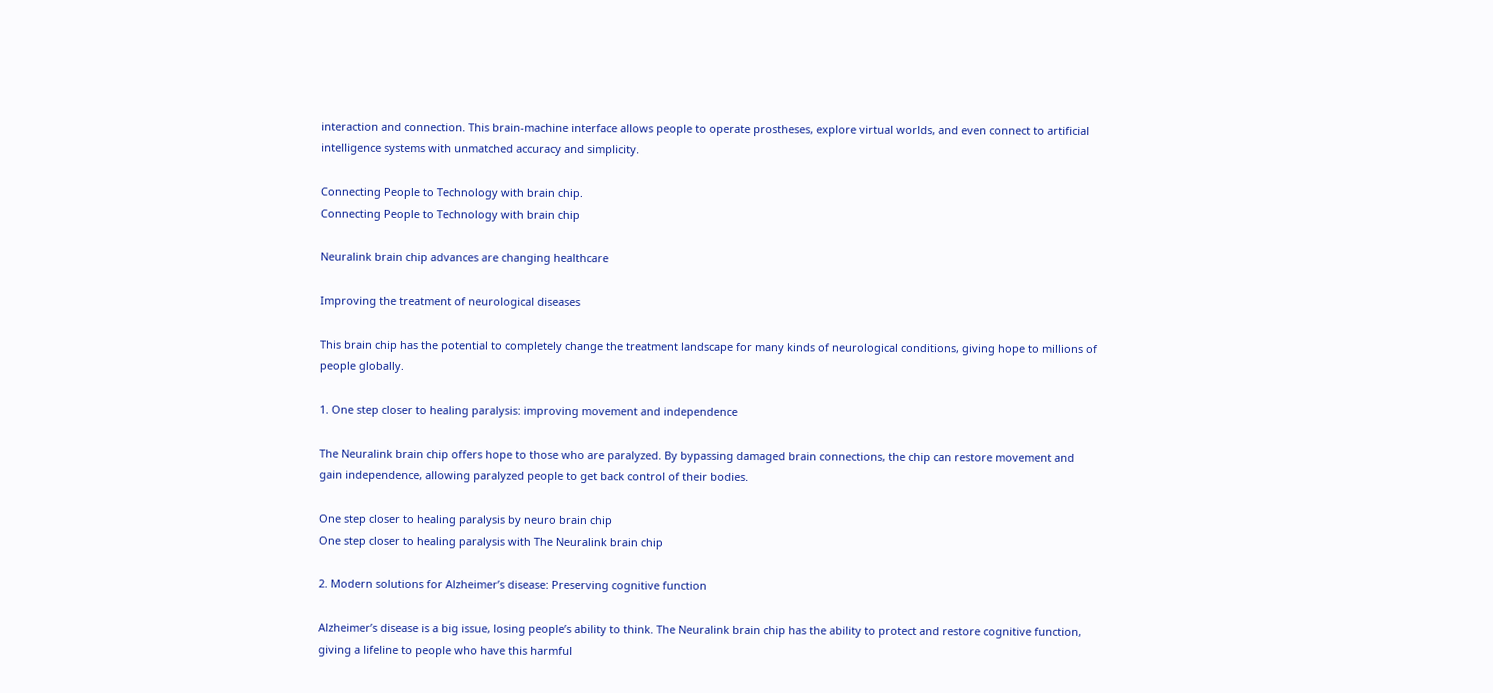interaction and connection. This brain-machine interface allows people to operate prostheses, explore virtual worlds, and even connect to artificial intelligence systems with unmatched accuracy and simplicity.

Connecting People to Technology with brain chip.
Connecting People to Technology with brain chip

Neuralink brain chip advances are changing healthcare

Improving the treatment of neurological diseases

This brain chip has the potential to completely change the treatment landscape for many kinds of neurological conditions, giving hope to millions of people globally.

1. One step closer to healing paralysis: improving movement and independence

The Neuralink brain chip offers hope to those who are paralyzed. By bypassing damaged brain connections, the chip can restore movement and gain independence, allowing paralyzed people to get back control of their bodies.

One step closer to healing paralysis by neuro brain chip
One step closer to healing paralysis with The Neuralink brain chip

2. Modern solutions for Alzheimer’s disease: Preserving cognitive function

Alzheimer’s disease is a big issue, losing people’s ability to think. The Neuralink brain chip has the ability to protect and restore cognitive function, giving a lifeline to people who have this harmful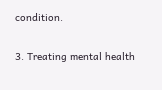condition.

3. Treating mental health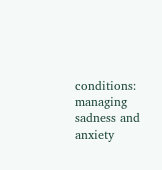conditions: managing sadness and anxiety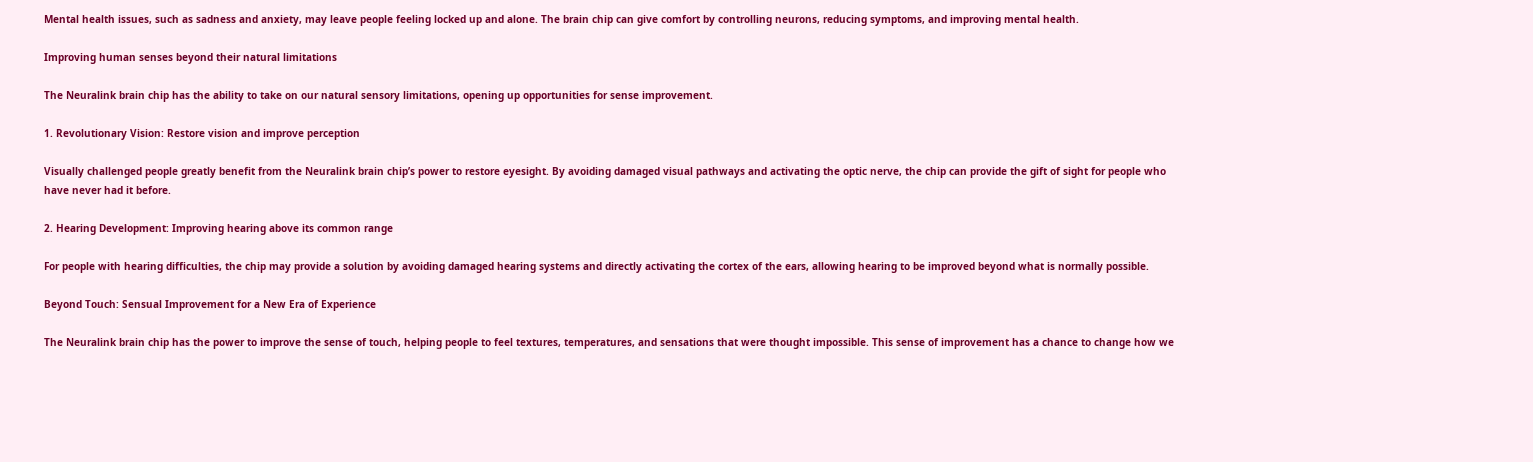Mental health issues, such as sadness and anxiety, may leave people feeling locked up and alone. The brain chip can give comfort by controlling neurons, reducing symptoms, and improving mental health.

Improving human senses beyond their natural limitations

The Neuralink brain chip has the ability to take on our natural sensory limitations, opening up opportunities for sense improvement.

1. Revolutionary Vision: Restore vision and improve perception

Visually challenged people greatly benefit from the Neuralink brain chip’s power to restore eyesight. By avoiding damaged visual pathways and activating the optic nerve, the chip can provide the gift of sight for people who have never had it before.

2. Hearing Development: Improving hearing above its common range

For people with hearing difficulties, the chip may provide a solution by avoiding damaged hearing systems and directly activating the cortex of the ears, allowing hearing to be improved beyond what is normally possible.

Beyond Touch: Sensual Improvement for a New Era of Experience

The Neuralink brain chip has the power to improve the sense of touch, helping people to feel textures, temperatures, and sensations that were thought impossible. This sense of improvement has a chance to change how we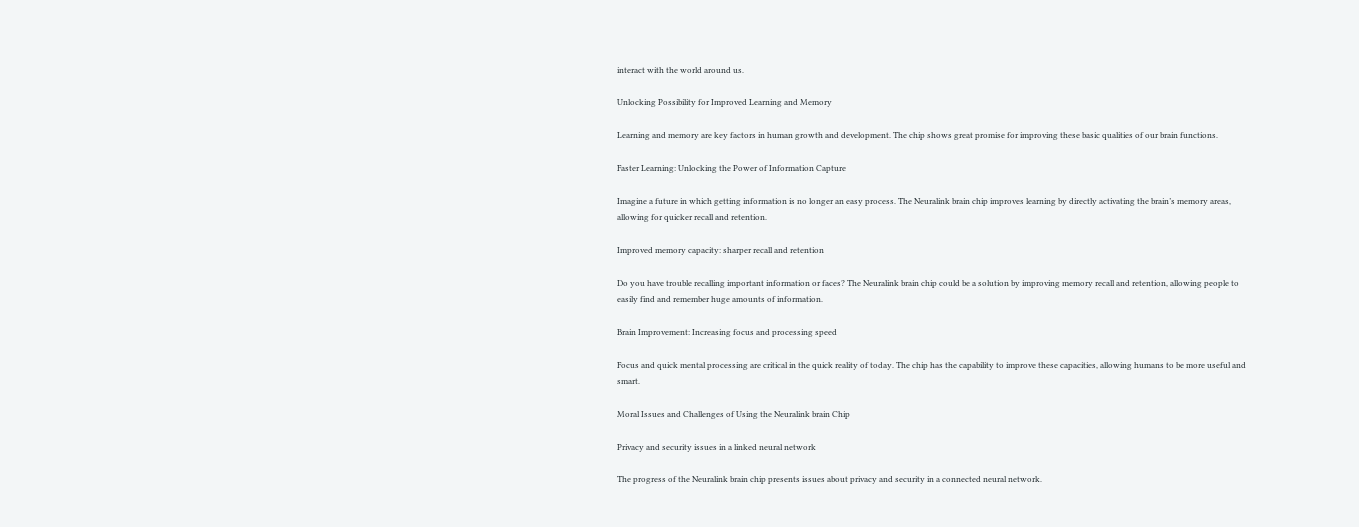interact with the world around us.

Unlocking Possibility for Improved Learning and Memory

Learning and memory are key factors in human growth and development. The chip shows great promise for improving these basic qualities of our brain functions.

Faster Learning: Unlocking the Power of Information Capture

Imagine a future in which getting information is no longer an easy process. The Neuralink brain chip improves learning by directly activating the brain’s memory areas, allowing for quicker recall and retention.

Improved memory capacity: sharper recall and retention

Do you have trouble recalling important information or faces? The Neuralink brain chip could be a solution by improving memory recall and retention, allowing people to easily find and remember huge amounts of information.

Brain Improvement: Increasing focus and processing speed

Focus and quick mental processing are critical in the quick reality of today. The chip has the capability to improve these capacities, allowing humans to be more useful and smart.

Moral Issues and Challenges of Using the Neuralink brain Chip

Privacy and security issues in a linked neural network

The progress of the Neuralink brain chip presents issues about privacy and security in a connected neural network.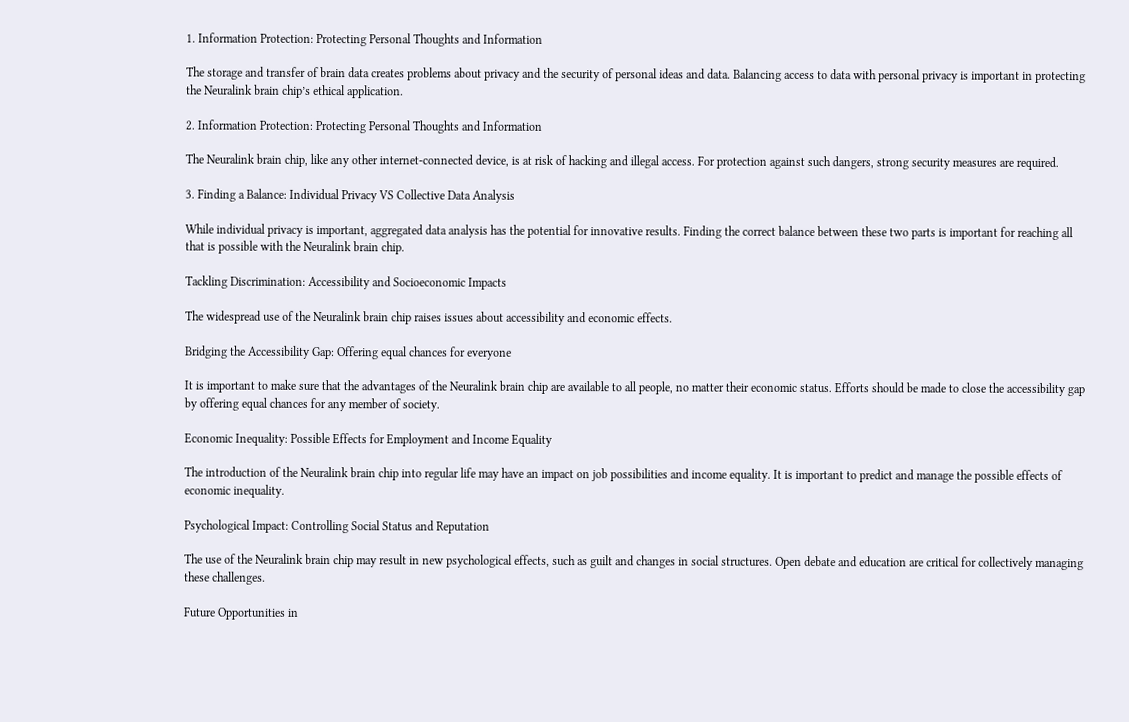1. Information Protection: Protecting Personal Thoughts and Information

The storage and transfer of brain data creates problems about privacy and the security of personal ideas and data. Balancing access to data with personal privacy is important in protecting the Neuralink brain chip’s ethical application.

2. Information Protection: Protecting Personal Thoughts and Information

The Neuralink brain chip, like any other internet-connected device, is at risk of hacking and illegal access. For protection against such dangers, strong security measures are required.

3. Finding a Balance: Individual Privacy VS Collective Data Analysis

While individual privacy is important, aggregated data analysis has the potential for innovative results. Finding the correct balance between these two parts is important for reaching all that is possible with the Neuralink brain chip.

Tackling Discrimination: Accessibility and Socioeconomic Impacts

The widespread use of the Neuralink brain chip raises issues about accessibility and economic effects.

Bridging the Accessibility Gap: Offering equal chances for everyone

It is important to make sure that the advantages of the Neuralink brain chip are available to all people, no matter their economic status. Efforts should be made to close the accessibility gap by offering equal chances for any member of society.

Economic Inequality: Possible Effects for Employment and Income Equality

The introduction of the Neuralink brain chip into regular life may have an impact on job possibilities and income equality. It is important to predict and manage the possible effects of economic inequality.

Psychological Impact: Controlling Social Status and Reputation

The use of the Neuralink brain chip may result in new psychological effects, such as guilt and changes in social structures. Open debate and education are critical for collectively managing these challenges.

Future Opportunities in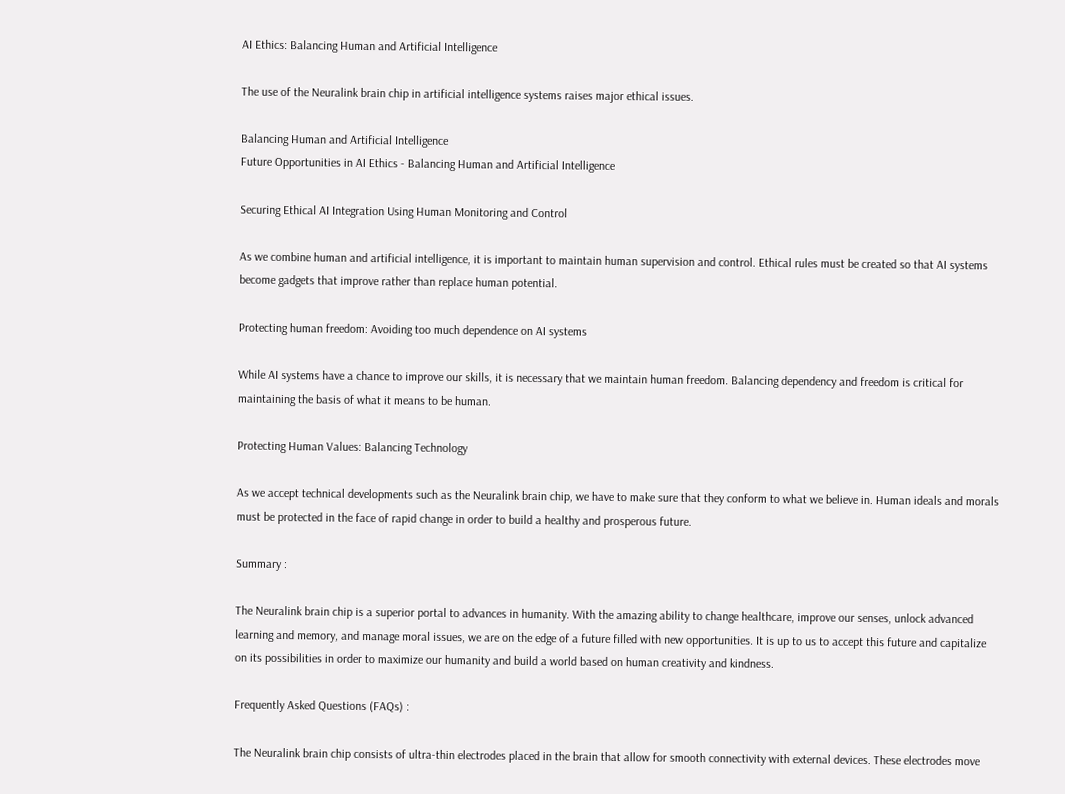AI Ethics: Balancing Human and Artificial Intelligence

The use of the Neuralink brain chip in artificial intelligence systems raises major ethical issues.

Balancing Human and Artificial Intelligence
Future Opportunities in AI Ethics - Balancing Human and Artificial Intelligence

Securing Ethical AI Integration Using Human Monitoring and Control

As we combine human and artificial intelligence, it is important to maintain human supervision and control. Ethical rules must be created so that AI systems become gadgets that improve rather than replace human potential.

Protecting human freedom: Avoiding too much dependence on AI systems

While AI systems have a chance to improve our skills, it is necessary that we maintain human freedom. Balancing dependency and freedom is critical for maintaining the basis of what it means to be human.

Protecting Human Values: Balancing Technology

As we accept technical developments such as the Neuralink brain chip, we have to make sure that they conform to what we believe in. Human ideals and morals must be protected in the face of rapid change in order to build a healthy and prosperous future.

Summary :

The Neuralink brain chip is a superior portal to advances in humanity. With the amazing ability to change healthcare, improve our senses, unlock advanced learning and memory, and manage moral issues, we are on the edge of a future filled with new opportunities. It is up to us to accept this future and capitalize on its possibilities in order to maximize our humanity and build a world based on human creativity and kindness.

Frequently Asked Questions (FAQs) :

The Neuralink brain chip consists of ultra-thin electrodes placed in the brain that allow for smooth connectivity with external devices. These electrodes move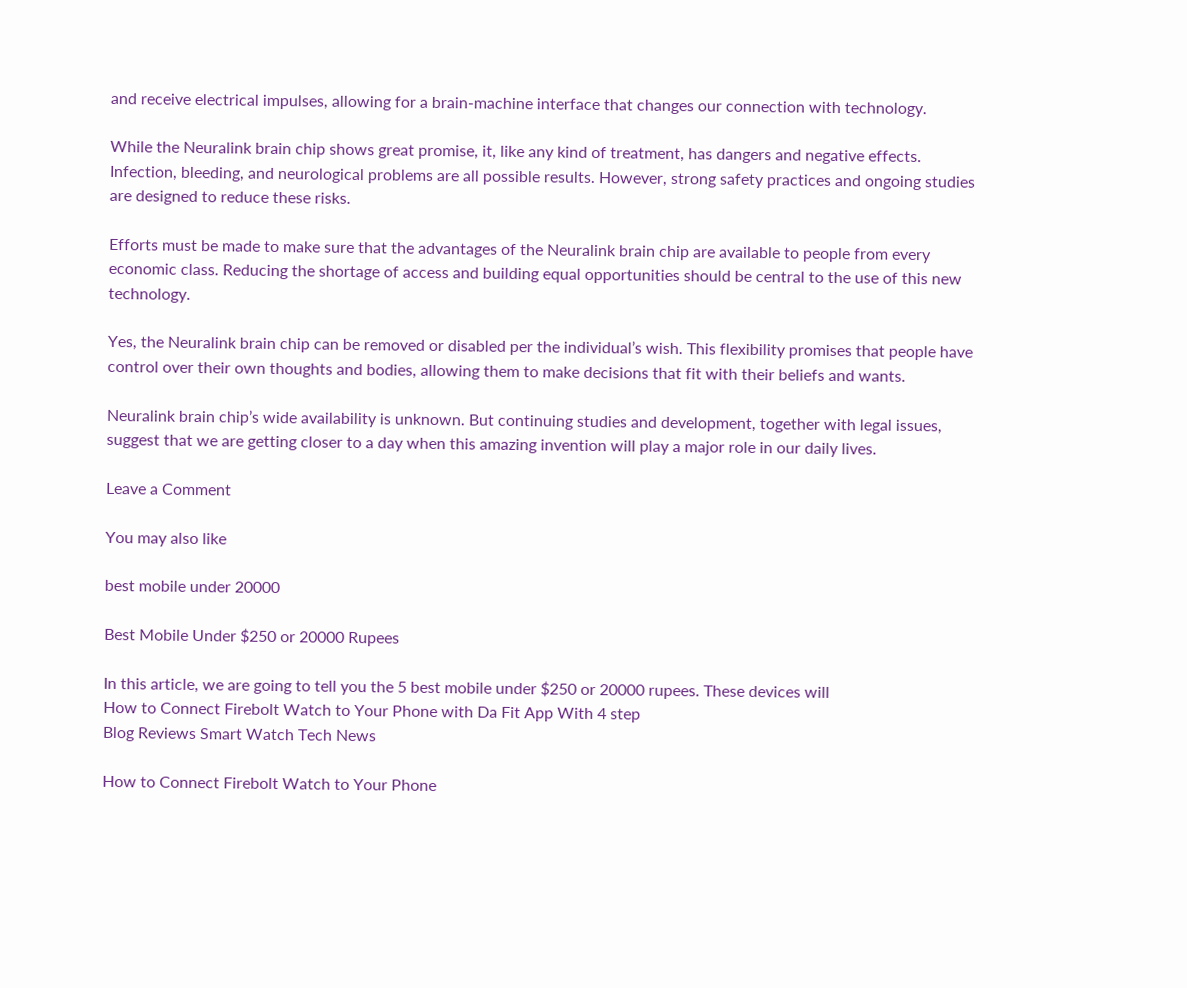and receive electrical impulses, allowing for a brain-machine interface that changes our connection with technology.

While the Neuralink brain chip shows great promise, it, like any kind of treatment, has dangers and negative effects. Infection, bleeding, and neurological problems are all possible results. However, strong safety practices and ongoing studies are designed to reduce these risks.

Efforts must be made to make sure that the advantages of the Neuralink brain chip are available to people from every economic class. Reducing the shortage of access and building equal opportunities should be central to the use of this new technology.

Yes, the Neuralink brain chip can be removed or disabled per the individual’s wish. This flexibility promises that people have control over their own thoughts and bodies, allowing them to make decisions that fit with their beliefs and wants.

Neuralink brain chip’s wide availability is unknown. But continuing studies and development, together with legal issues, suggest that we are getting closer to a day when this amazing invention will play a major role in our daily lives.

Leave a Comment

You may also like

best mobile under 20000

Best Mobile Under $250 or 20000 Rupees

In this article, we are going to tell you the 5 best mobile under $250 or 20000 rupees. These devices will
How to Connect Firebolt Watch to Your Phone with Da Fit App With 4 step
Blog Reviews Smart Watch Tech News

How to Connect Firebolt Watch to Your Phone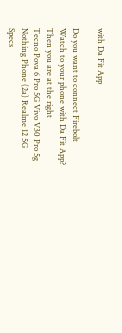with Da Fit App

Do you want to connect Firebolt Watch to your phone with Da Fit App? Then you are at the right
Tecno Pova 6 Pro 5G Vivo V30 Pro 5g Nothing Phone (2a) Realme 12 5G Specs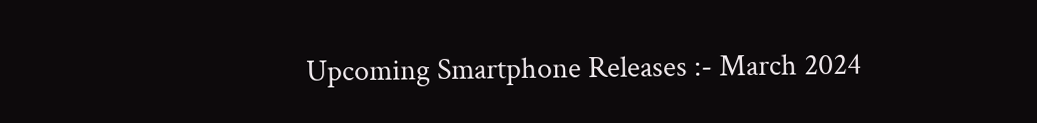Upcoming Smartphone Releases :- March 2024